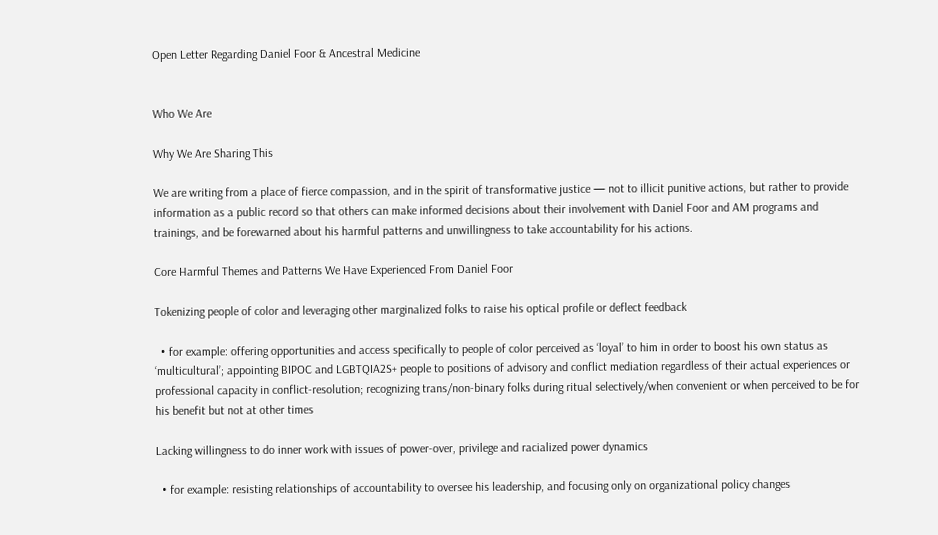Open Letter Regarding Daniel Foor & Ancestral Medicine


Who We Are

Why We Are Sharing This

We are writing from a place of fierce compassion, and in the spirit of transformative justice — not to illicit punitive actions, but rather to provide information as a public record so that others can make informed decisions about their involvement with Daniel Foor and AM programs and trainings, and be forewarned about his harmful patterns and unwillingness to take accountability for his actions.

Core Harmful Themes and Patterns We Have Experienced From Daniel Foor

Tokenizing people of color and leveraging other marginalized folks to raise his optical profile or deflect feedback

  • for example: offering opportunities and access specifically to people of color perceived as ‘loyal’ to him in order to boost his own status as ‘multicultural’; appointing BIPOC and LGBTQIA2S+ people to positions of advisory and conflict mediation regardless of their actual experiences or professional capacity in conflict-resolution; recognizing trans/non-binary folks during ritual selectively/when convenient or when perceived to be for his benefit but not at other times

Lacking willingness to do inner work with issues of power-over, privilege and racialized power dynamics

  • for example: resisting relationships of accountability to oversee his leadership, and focusing only on organizational policy changes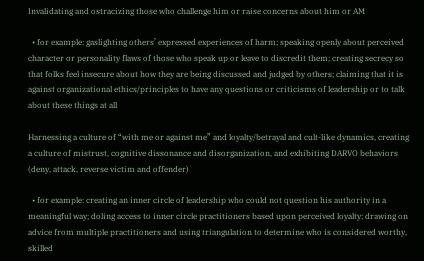Invalidating and ostracizing those who challenge him or raise concerns about him or AM

  • for example: gaslighting others’ expressed experiences of harm; speaking openly about perceived character or personality flaws of those who speak up or leave to discredit them; creating secrecy so that folks feel insecure about how they are being discussed and judged by others; claiming that it is against organizational ethics/principles to have any questions or criticisms of leadership or to talk about these things at all

Harnessing a culture of “with me or against me” and loyalty/betrayal and cult-like dynamics, creating a culture of mistrust, cognitive dissonance and disorganization, and exhibiting DARVO behaviors (deny, attack, reverse victim and offender)

  • for example: creating an inner circle of leadership who could not question his authority in a meaningful way; doling access to inner circle practitioners based upon perceived loyalty; drawing on advice from multiple practitioners and using triangulation to determine who is considered worthy, skilled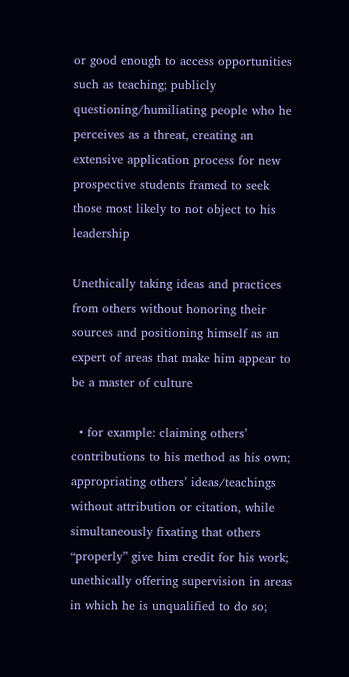or good enough to access opportunities such as teaching; publicly questioning/humiliating people who he perceives as a threat, creating an extensive application process for new prospective students framed to seek those most likely to not object to his leadership

Unethically taking ideas and practices from others without honoring their sources and positioning himself as an expert of areas that make him appear to be a master of culture

  • for example: claiming others’ contributions to his method as his own; appropriating others’ ideas/teachings without attribution or citation, while simultaneously fixating that others “properly” give him credit for his work; unethically offering supervision in areas in which he is unqualified to do so;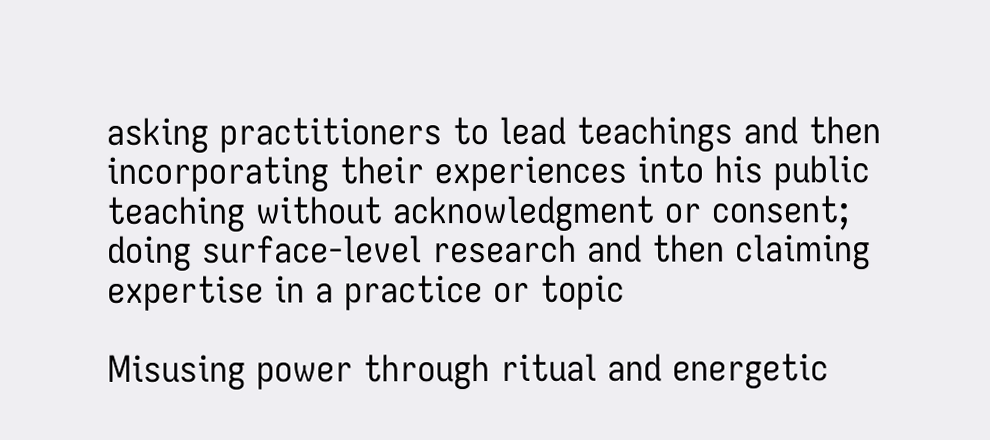asking practitioners to lead teachings and then incorporating their experiences into his public teaching without acknowledgment or consent; doing surface-level research and then claiming expertise in a practice or topic

Misusing power through ritual and energetic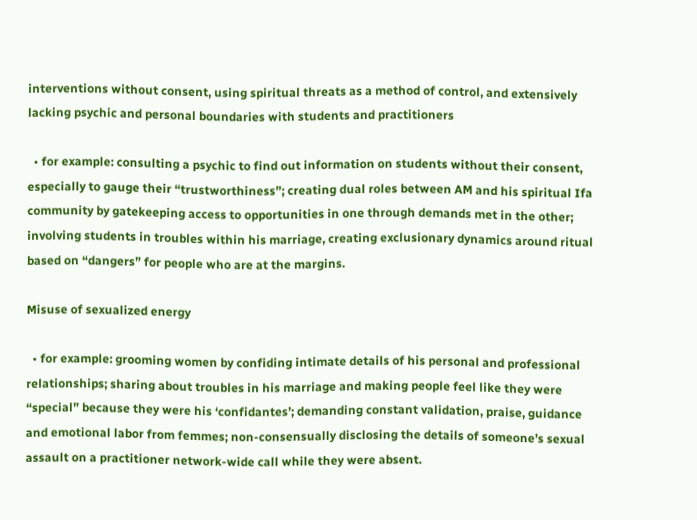interventions without consent, using spiritual threats as a method of control, and extensively lacking psychic and personal boundaries with students and practitioners

  • for example: consulting a psychic to find out information on students without their consent, especially to gauge their “trustworthiness”; creating dual roles between AM and his spiritual Ifa community by gatekeeping access to opportunities in one through demands met in the other; involving students in troubles within his marriage, creating exclusionary dynamics around ritual based on “dangers” for people who are at the margins.

Misuse of sexualized energy

  • for example: grooming women by confiding intimate details of his personal and professional relationships; sharing about troubles in his marriage and making people feel like they were “special” because they were his ‘confidantes’; demanding constant validation, praise, guidance and emotional labor from femmes; non-consensually disclosing the details of someone’s sexual assault on a practitioner network-wide call while they were absent.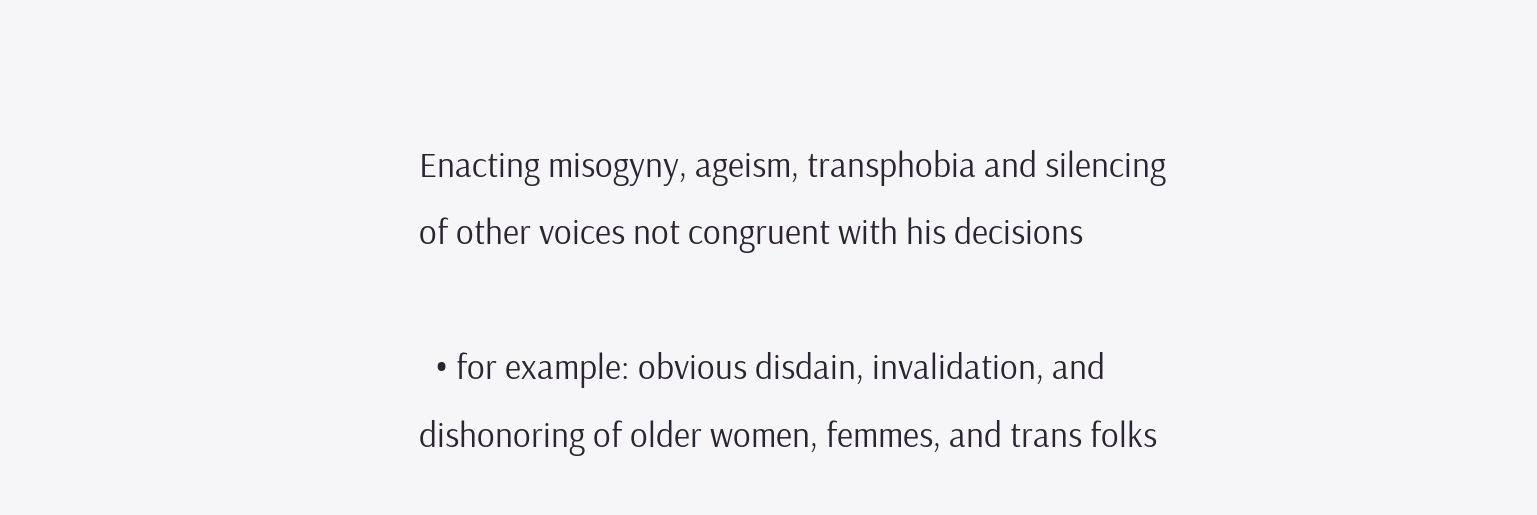Enacting misogyny, ageism, transphobia and silencing of other voices not congruent with his decisions

  • for example: obvious disdain, invalidation, and dishonoring of older women, femmes, and trans folks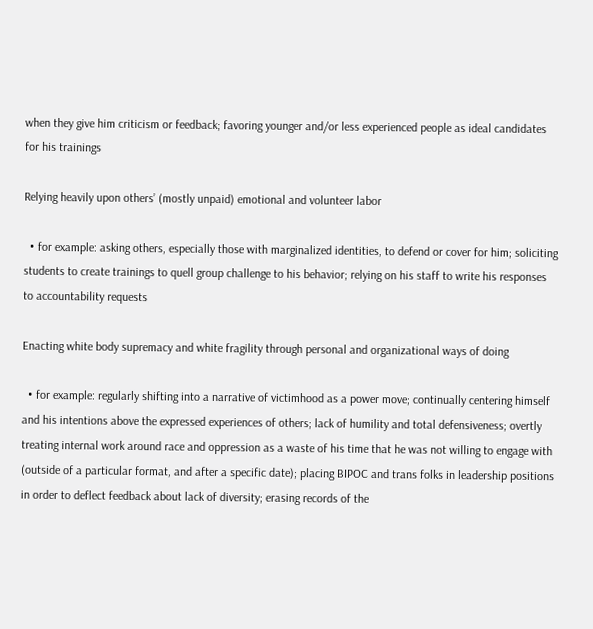when they give him criticism or feedback; favoring younger and/or less experienced people as ideal candidates for his trainings

Relying heavily upon others’ (mostly unpaid) emotional and volunteer labor

  • for example: asking others, especially those with marginalized identities, to defend or cover for him; soliciting students to create trainings to quell group challenge to his behavior; relying on his staff to write his responses to accountability requests

Enacting white body supremacy and white fragility through personal and organizational ways of doing

  • for example: regularly shifting into a narrative of victimhood as a power move; continually centering himself and his intentions above the expressed experiences of others; lack of humility and total defensiveness; overtly treating internal work around race and oppression as a waste of his time that he was not willing to engage with (outside of a particular format, and after a specific date); placing BIPOC and trans folks in leadership positions in order to deflect feedback about lack of diversity; erasing records of the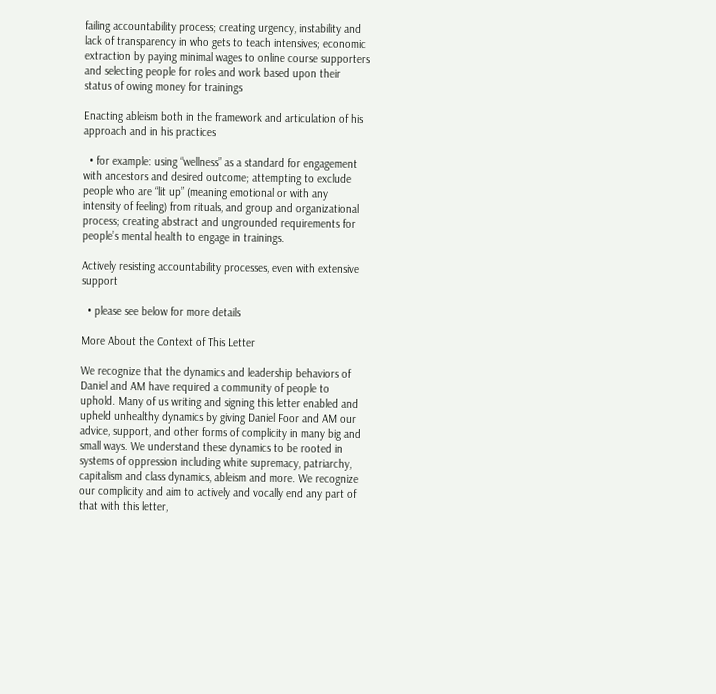failing accountability process; creating urgency, instability and lack of transparency in who gets to teach intensives; economic extraction by paying minimal wages to online course supporters and selecting people for roles and work based upon their status of owing money for trainings

Enacting ableism both in the framework and articulation of his approach and in his practices

  • for example: using “wellness” as a standard for engagement with ancestors and desired outcome; attempting to exclude people who are “lit up” (meaning emotional or with any intensity of feeling) from rituals, and group and organizational process; creating abstract and ungrounded requirements for people’s mental health to engage in trainings.

Actively resisting accountability processes, even with extensive support

  • please see below for more details

More About the Context of This Letter

We recognize that the dynamics and leadership behaviors of Daniel and AM have required a community of people to uphold. Many of us writing and signing this letter enabled and upheld unhealthy dynamics by giving Daniel Foor and AM our advice, support, and other forms of complicity in many big and small ways. We understand these dynamics to be rooted in systems of oppression including white supremacy, patriarchy, capitalism and class dynamics, ableism and more. We recognize our complicity and aim to actively and vocally end any part of that with this letter,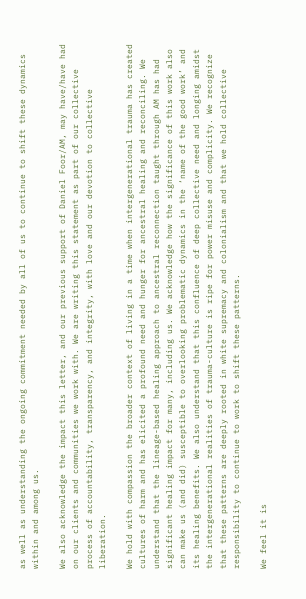as well as understanding the ongoing commitment needed by all of us to continue to shift these dynamics within and among us.

We also acknowledge the impact this letter, and our previous support of Daniel Foor/AM, may have/have had on our clients and communities we work with. We are writing this statement as part of our collective process of accountability, transparency, and integrity, with love and our devotion to collective liberation.

We hold with compassion the broader context of living in a time when intergenerational trauma has created cultures of harm and has elicited a profound need and hunger for ancestral healing and reconciling. We understand that the lineage-based healing approach to ancestral reconnection taught through AM has had significant healing impact for many, including us. We acknowledge how the significance of this work also can make us (and did) susceptible to overlooking problematic dynamics in the ‘name of the good work’ and its healing benefits. We also understand that this confluence of deep collective need and longing amidst the intergenerational realities of trauma-culture is ripe for power misuse and complicity. We recognize that these patterns are deeply rooted in white supremacy and colonialism and that we hold collective responsibility to continue to work to shift these patterns.

We feel it is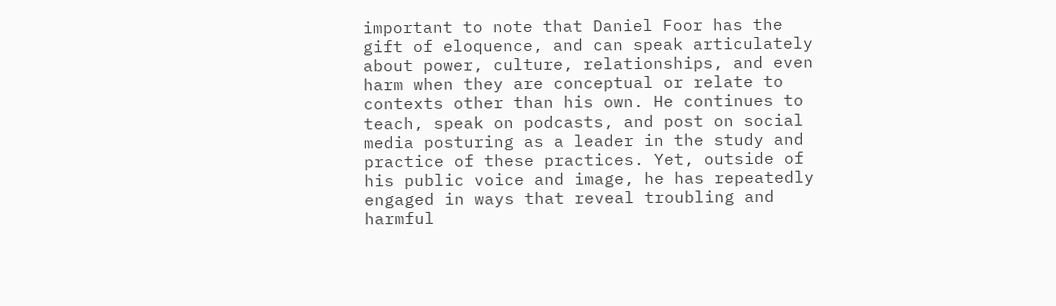important to note that Daniel Foor has the gift of eloquence, and can speak articulately about power, culture, relationships, and even harm when they are conceptual or relate to contexts other than his own. He continues to teach, speak on podcasts, and post on social media posturing as a leader in the study and practice of these practices. Yet, outside of his public voice and image, he has repeatedly engaged in ways that reveal troubling and harmful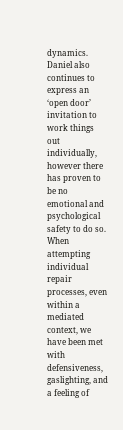dynamics. Daniel also continues to express an ‘open door’ invitation to work things out individually, however there has proven to be no emotional and psychological safety to do so. When attempting individual repair processes, even within a mediated context, we have been met with defensiveness, gaslighting, and a feeling of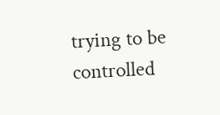trying to be controlled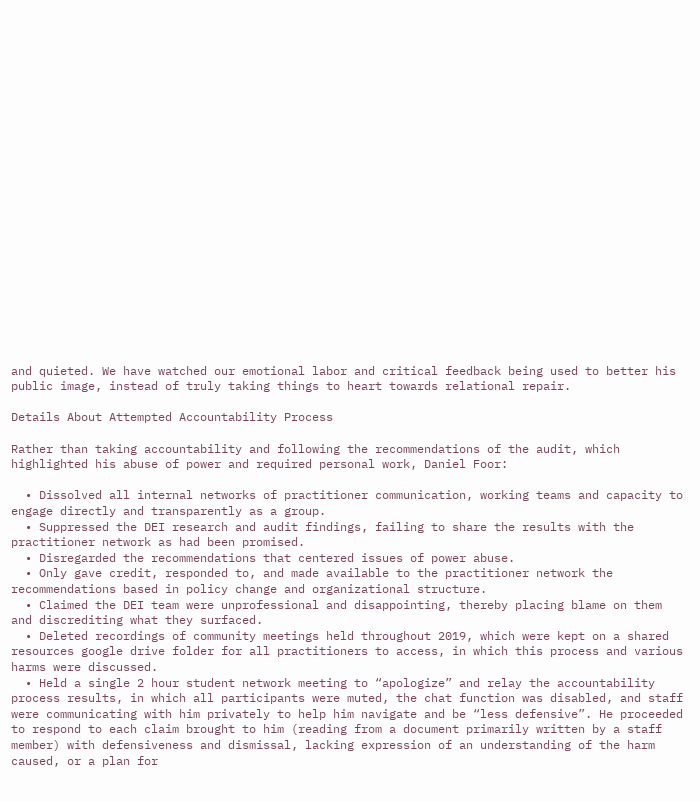and quieted. We have watched our emotional labor and critical feedback being used to better his public image, instead of truly taking things to heart towards relational repair.

Details About Attempted Accountability Process

Rather than taking accountability and following the recommendations of the audit, which highlighted his abuse of power and required personal work, Daniel Foor:

  • Dissolved all internal networks of practitioner communication, working teams and capacity to engage directly and transparently as a group.
  • Suppressed the DEI research and audit findings, failing to share the results with the practitioner network as had been promised.
  • Disregarded the recommendations that centered issues of power abuse.
  • Only gave credit, responded to, and made available to the practitioner network the recommendations based in policy change and organizational structure.
  • Claimed the DEI team were unprofessional and disappointing, thereby placing blame on them and discrediting what they surfaced.
  • Deleted recordings of community meetings held throughout 2019, which were kept on a shared resources google drive folder for all practitioners to access, in which this process and various harms were discussed.
  • Held a single 2 hour student network meeting to “apologize” and relay the accountability process results, in which all participants were muted, the chat function was disabled, and staff were communicating with him privately to help him navigate and be “less defensive”. He proceeded to respond to each claim brought to him (reading from a document primarily written by a staff member) with defensiveness and dismissal, lacking expression of an understanding of the harm caused, or a plan for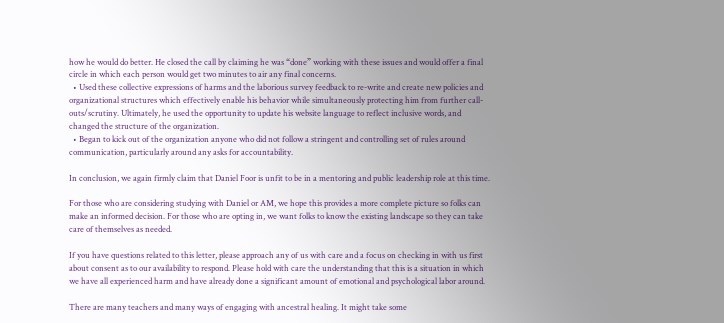how he would do better. He closed the call by claiming he was “done” working with these issues and would offer a final circle in which each person would get two minutes to air any final concerns.
  • Used these collective expressions of harms and the laborious survey feedback to re-write and create new policies and organizational structures which effectively enable his behavior while simultaneously protecting him from further call-outs/scrutiny. Ultimately, he used the opportunity to update his website language to reflect inclusive words, and changed the structure of the organization.
  • Began to kick out of the organization anyone who did not follow a stringent and controlling set of rules around communication, particularly around any asks for accountability.

In conclusion, we again firmly claim that Daniel Foor is unfit to be in a mentoring and public leadership role at this time.

For those who are considering studying with Daniel or AM, we hope this provides a more complete picture so folks can make an informed decision. For those who are opting in, we want folks to know the existing landscape so they can take care of themselves as needed.

If you have questions related to this letter, please approach any of us with care and a focus on checking in with us first about consent as to our availability to respond. Please hold with care the understanding that this is a situation in which we have all experienced harm and have already done a significant amount of emotional and psychological labor around.

There are many teachers and many ways of engaging with ancestral healing. It might take some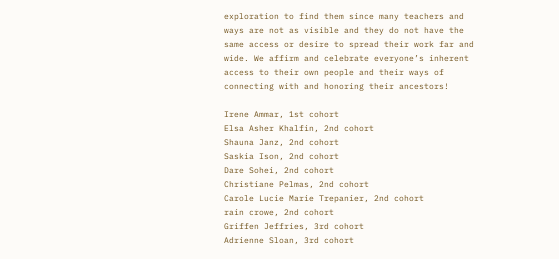exploration to find them since many teachers and ways are not as visible and they do not have the same access or desire to spread their work far and wide. We affirm and celebrate everyone’s inherent access to their own people and their ways of connecting with and honoring their ancestors!

Irene Ammar, 1st cohort
Elsa Asher Khalfin, 2nd cohort
Shauna Janz, 2nd cohort
Saskia Ison, 2nd cohort
Dare Sohei, 2nd cohort
Christiane Pelmas, 2nd cohort
Carole Lucie Marie Trepanier, 2nd cohort
rain crowe, 2nd cohort
Griffen Jeffries, 3rd cohort
Adrienne Sloan, 3rd cohort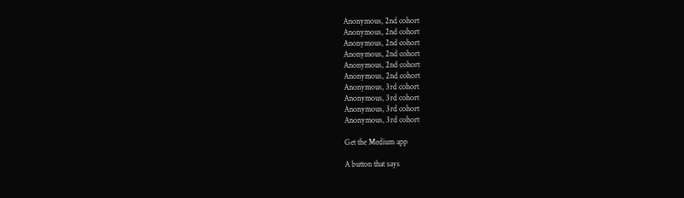Anonymous, 2nd cohort
Anonymous, 2nd cohort
Anonymous, 2nd cohort
Anonymous, 2nd cohort
Anonymous, 2nd cohort
Anonymous, 2nd cohort
Anonymous, 3rd cohort
Anonymous, 3rd cohort
Anonymous, 3rd cohort
Anonymous, 3rd cohort

Get the Medium app

A button that says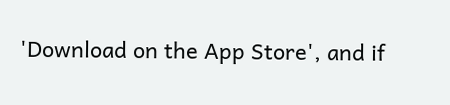'Download on the App Store', and if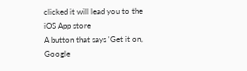clicked it will lead you to the iOS App store
A button that says 'Get it on, Google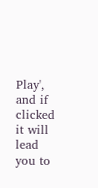Play', and if clicked it will lead you to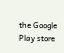the Google Play store